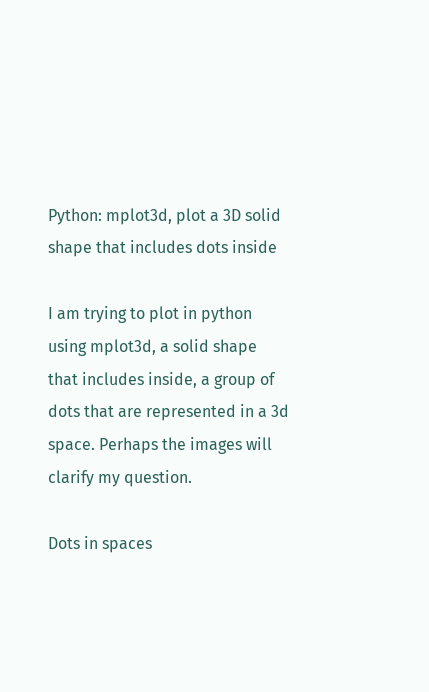Python: mplot3d, plot a 3D solid shape that includes dots inside

I am trying to plot in python using mplot3d, a solid shape that includes inside, a group of dots that are represented in a 3d space. Perhaps the images will clarify my question.

Dots in spaces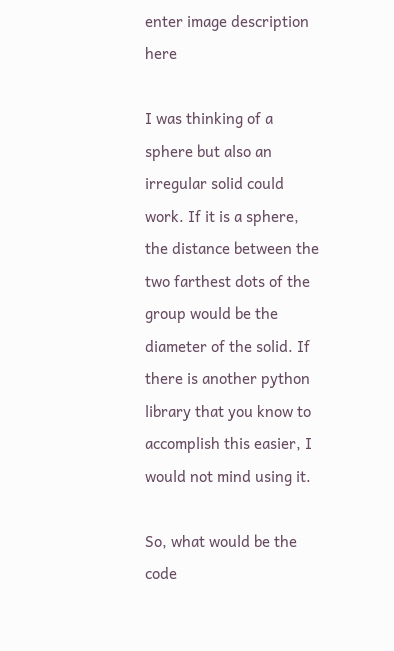enter image description here

I was thinking of a sphere but also an irregular solid could work. If it is a sphere, the distance between the two farthest dots of the group would be the diameter of the solid. If there is another python library that you know to accomplish this easier, I would not mind using it.

So, what would be the code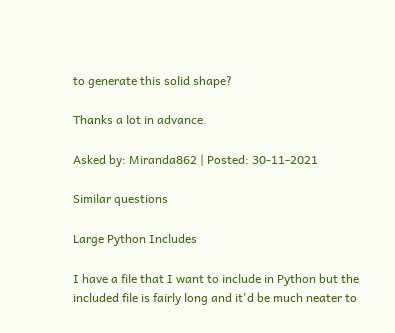to generate this solid shape?

Thanks a lot in advance.

Asked by: Miranda862 | Posted: 30-11-2021

Similar questions

Large Python Includes

I have a file that I want to include in Python but the included file is fairly long and it'd be much neater to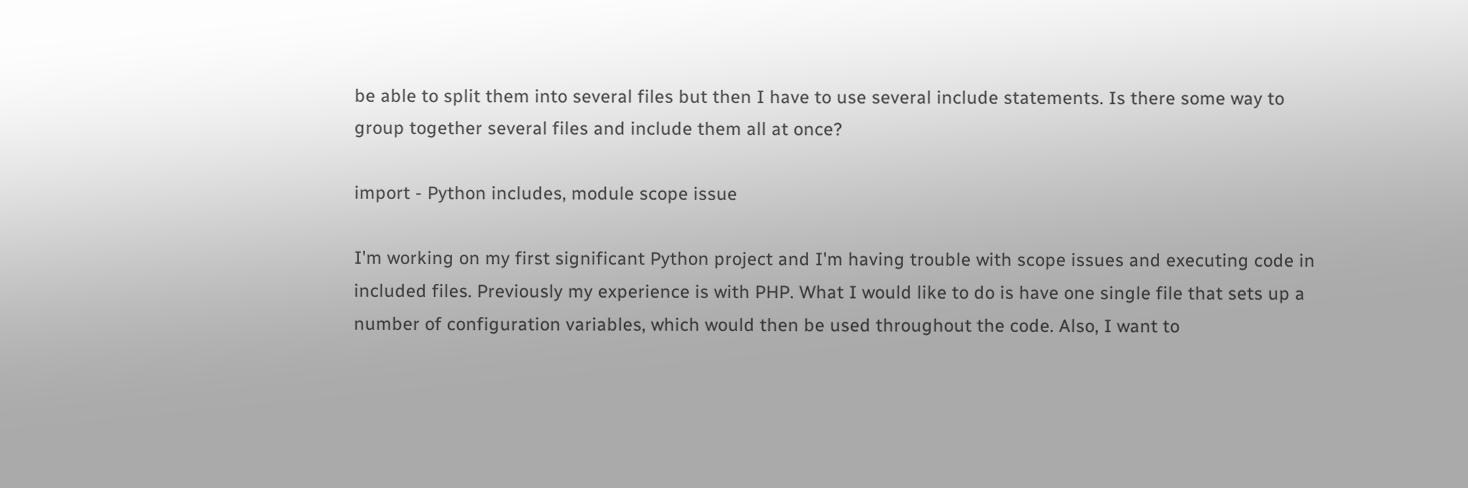be able to split them into several files but then I have to use several include statements. Is there some way to group together several files and include them all at once?

import - Python includes, module scope issue

I'm working on my first significant Python project and I'm having trouble with scope issues and executing code in included files. Previously my experience is with PHP. What I would like to do is have one single file that sets up a number of configuration variables, which would then be used throughout the code. Also, I want to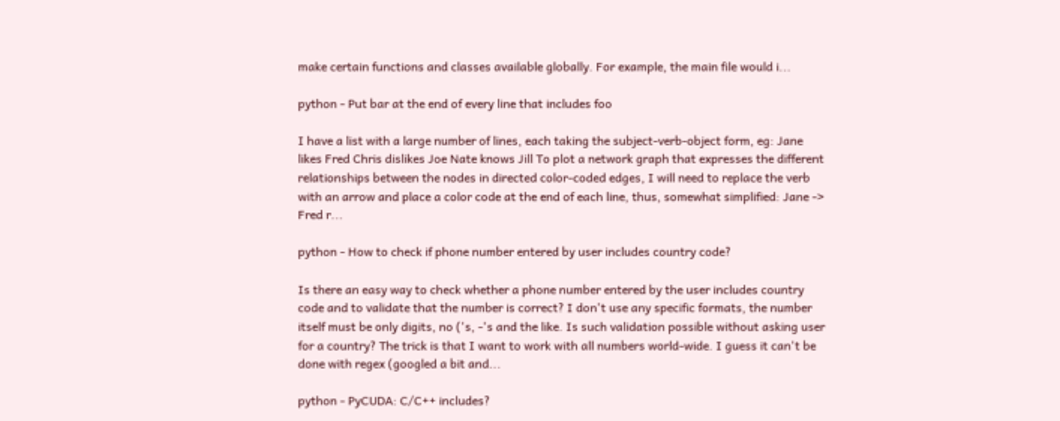make certain functions and classes available globally. For example, the main file would i...

python - Put bar at the end of every line that includes foo

I have a list with a large number of lines, each taking the subject-verb-object form, eg: Jane likes Fred Chris dislikes Joe Nate knows Jill To plot a network graph that expresses the different relationships between the nodes in directed color-coded edges, I will need to replace the verb with an arrow and place a color code at the end of each line, thus, somewhat simplified: Jane -> Fred r...

python - How to check if phone number entered by user includes country code?

Is there an easy way to check whether a phone number entered by the user includes country code and to validate that the number is correct? I don't use any specific formats, the number itself must be only digits, no ('s, -'s and the like. Is such validation possible without asking user for a country? The trick is that I want to work with all numbers world-wide. I guess it can't be done with regex (googled a bit and...

python - PyCUDA: C/C++ includes?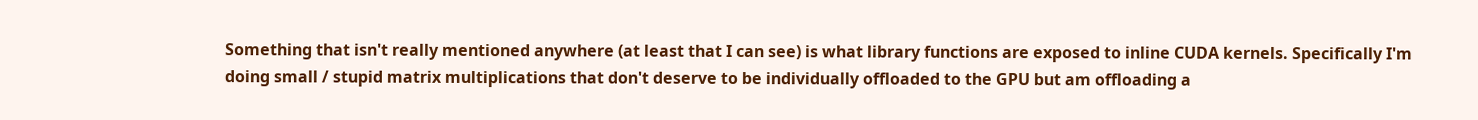Something that isn't really mentioned anywhere (at least that I can see) is what library functions are exposed to inline CUDA kernels. Specifically I'm doing small / stupid matrix multiplications that don't deserve to be individually offloaded to the GPU but am offloading a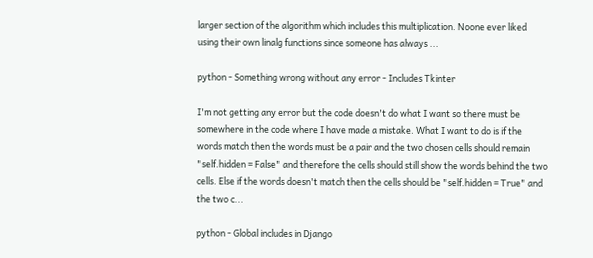larger section of the algorithm which includes this multiplication. Noone ever liked using their own linalg functions since someone has always ...

python - Something wrong without any error - Includes Tkinter

I'm not getting any error but the code doesn't do what I want so there must be somewhere in the code where I have made a mistake. What I want to do is if the words match then the words must be a pair and the two chosen cells should remain "self.hidden = False" and therefore the cells should still show the words behind the two cells. Else if the words doesn't match then the cells should be "self.hidden = True" and the two c...

python - Global includes in Django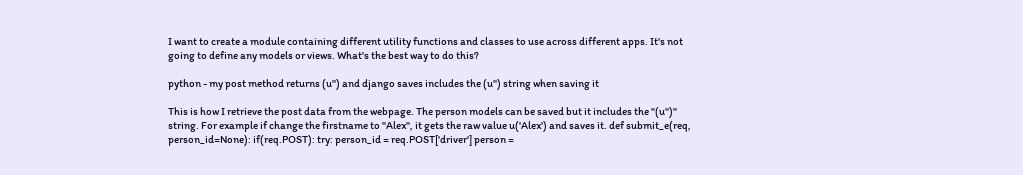I want to create a module containing different utility functions and classes to use across different apps. It's not going to define any models or views. What's the best way to do this?

python - my post method returns (u'') and django saves includes the (u'') string when saving it

This is how I retrieve the post data from the webpage. The person models can be saved but it includes the "(u'')" string. For example if change the firstname to "Alex", it gets the raw value u('Alex') and saves it. def submit_e(req, person_id=None): if(req.POST): try: person_id = req.POST['driver'] person =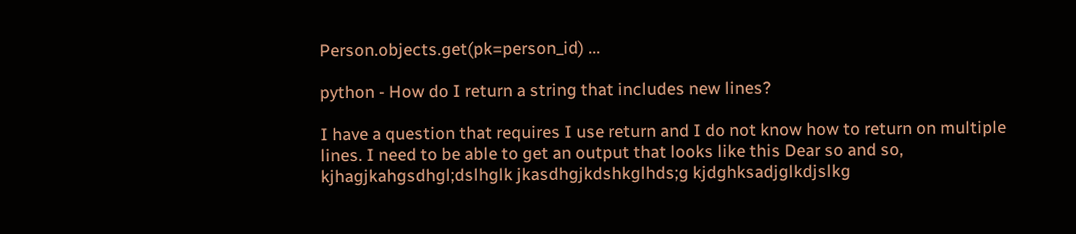Person.objects.get(pk=person_id) ...

python - How do I return a string that includes new lines?

I have a question that requires I use return and I do not know how to return on multiple lines. I need to be able to get an output that looks like this Dear so and so, kjhagjkahgsdhgl;dslhglk jkasdhgjkdshkglhds;g kjdghksadjglkdjslkg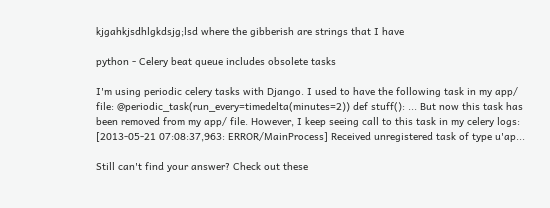kjgahkjsdhlgkdsjg;lsd where the gibberish are strings that I have

python - Celery beat queue includes obsolete tasks

I'm using periodic celery tasks with Django. I used to have the following task in my app/ file: @periodic_task(run_every=timedelta(minutes=2)) def stuff(): ... But now this task has been removed from my app/ file. However, I keep seeing call to this task in my celery logs: [2013-05-21 07:08:37,963: ERROR/MainProcess] Received unregistered task of type u'ap...

Still can't find your answer? Check out these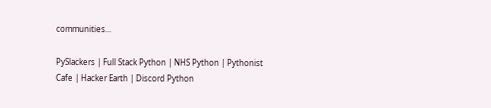communities...

PySlackers | Full Stack Python | NHS Python | Pythonist Cafe | Hacker Earth | Discord Python